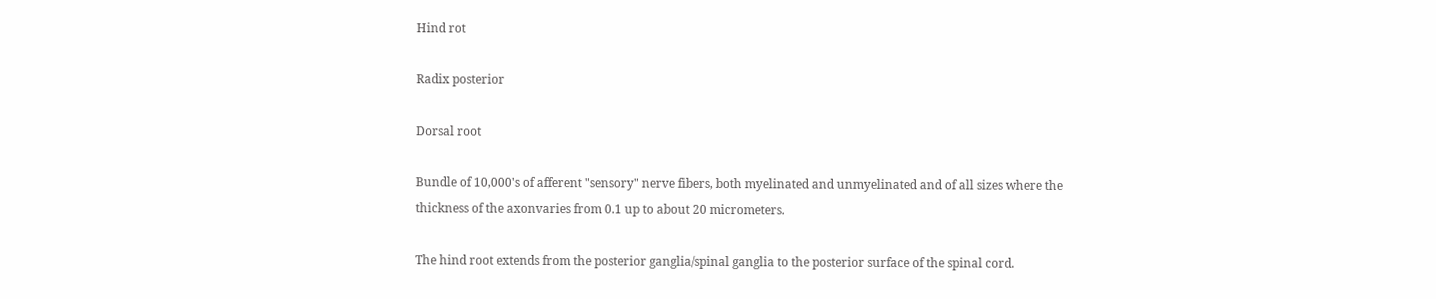Hind rot

Radix posterior

Dorsal root

Bundle of 10,000's of afferent "sensory" nerve fibers, both myelinated and unmyelinated and of all sizes where the thickness of the axonvaries from 0.1 up to about 20 micrometers.

The hind root extends from the posterior ganglia/spinal ganglia to the posterior surface of the spinal cord.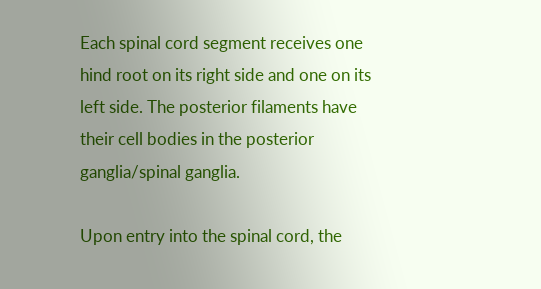Each spinal cord segment receives one hind root on its right side and one on its left side. The posterior filaments have their cell bodies in the posterior ganglia/spinal ganglia.

Upon entry into the spinal cord, the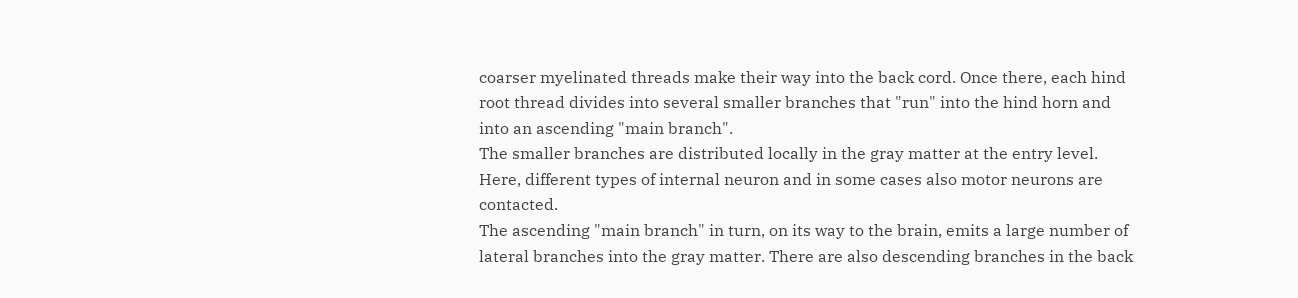coarser myelinated threads make their way into the back cord. Once there, each hind root thread divides into several smaller branches that "run" into the hind horn and into an ascending "main branch".
The smaller branches are distributed locally in the gray matter at the entry level. Here, different types of internal neuron and in some cases also motor neurons are contacted.
The ascending "main branch" in turn, on its way to the brain, emits a large number of lateral branches into the gray matter. There are also descending branches in the back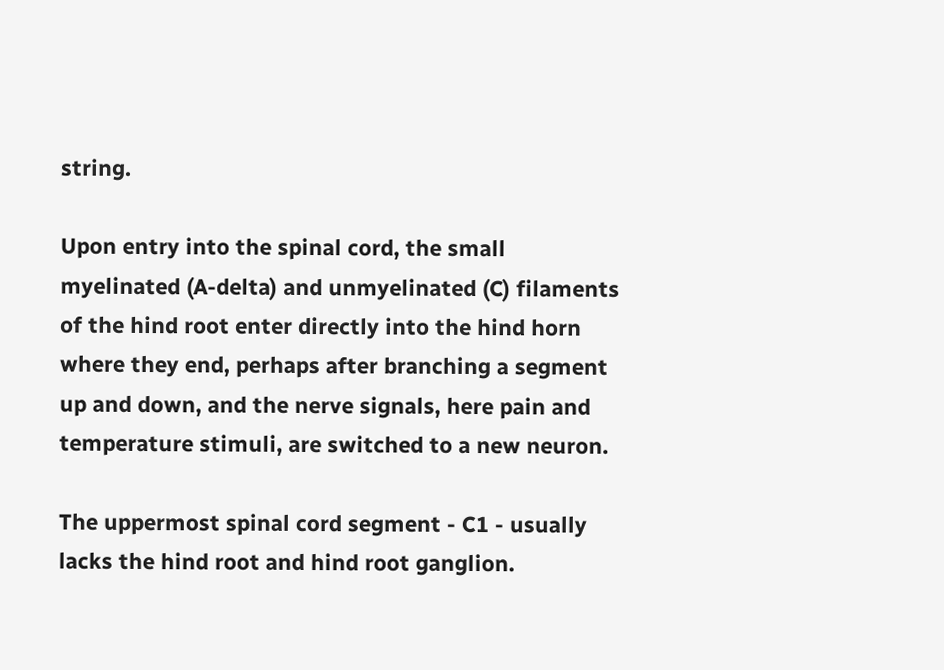string.

Upon entry into the spinal cord, the small myelinated (A-delta) and unmyelinated (C) filaments of the hind root enter directly into the hind horn where they end, perhaps after branching a segment up and down, and the nerve signals, here pain and temperature stimuli, are switched to a new neuron.

The uppermost spinal cord segment - C1 - usually lacks the hind root and hind root ganglion.